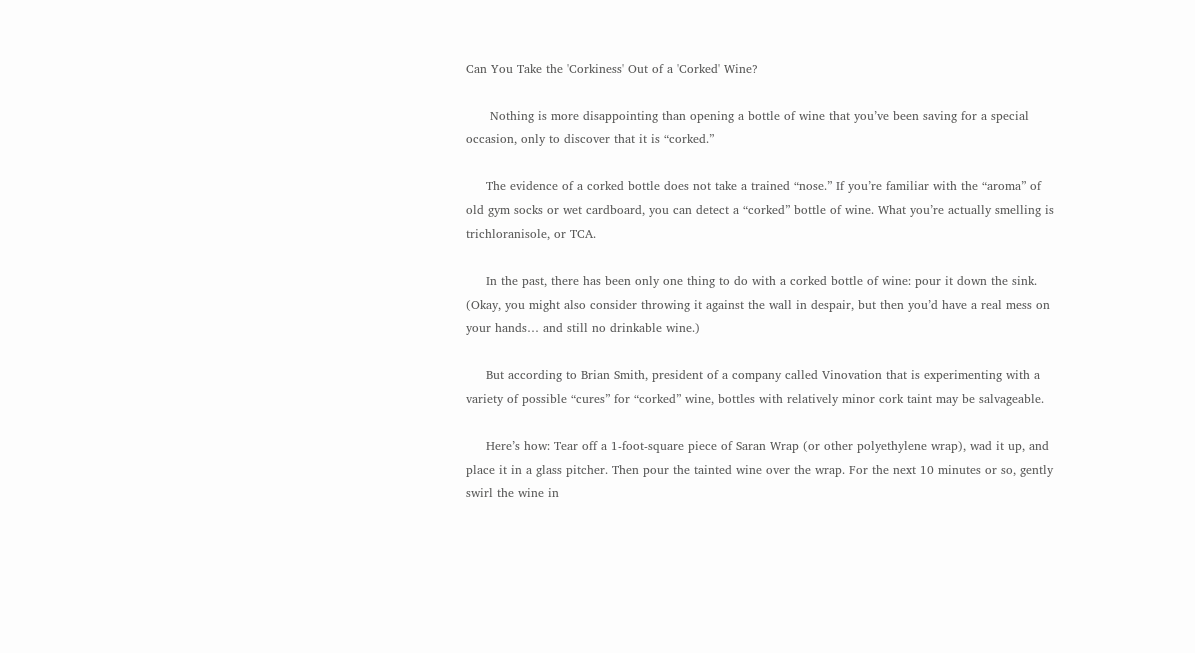Can You Take the 'Corkiness' Out of a 'Corked' Wine?

      Nothing is more disappointing than opening a bottle of wine that you’ve been saving for a special occasion, only to discover that it is “corked.”

     The evidence of a corked bottle does not take a trained “nose.” If you’re familiar with the “aroma” of old gym socks or wet cardboard, you can detect a “corked” bottle of wine. What you’re actually smelling is trichloranisole, or TCA.

     In the past, there has been only one thing to do with a corked bottle of wine: pour it down the sink. (Okay, you might also consider throwing it against the wall in despair, but then you’d have a real mess on your hands… and still no drinkable wine.)

     But according to Brian Smith, president of a company called Vinovation that is experimenting with a variety of possible “cures” for “corked” wine, bottles with relatively minor cork taint may be salvageable.

     Here’s how: Tear off a 1-foot-square piece of Saran Wrap (or other polyethylene wrap), wad it up, and place it in a glass pitcher. Then pour the tainted wine over the wrap. For the next 10 minutes or so, gently swirl the wine in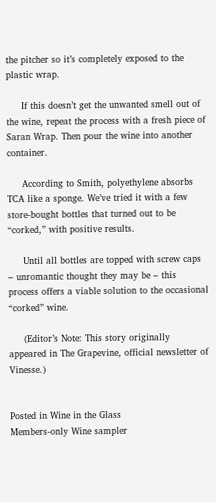the pitcher so it’s completely exposed to the plastic wrap.

     If this doesn’t get the unwanted smell out of the wine, repeat the process with a fresh piece of Saran Wrap. Then pour the wine into another container.

     According to Smith, polyethylene absorbs TCA like a sponge. We’ve tried it with a few store-bought bottles that turned out to be “corked,” with positive results.

     Until all bottles are topped with screw caps – unromantic thought they may be – this process offers a viable solution to the occasional “corked” wine.

     (Editor’s Note: This story originally appeared in The Grapevine, official newsletter of Vinesse.)


Posted in Wine in the Glass
Members-only Wine sampler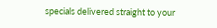specials delivered straight to your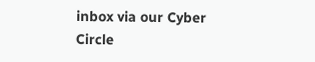inbox via our Cyber Circle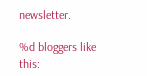newsletter.

%d bloggers like this: